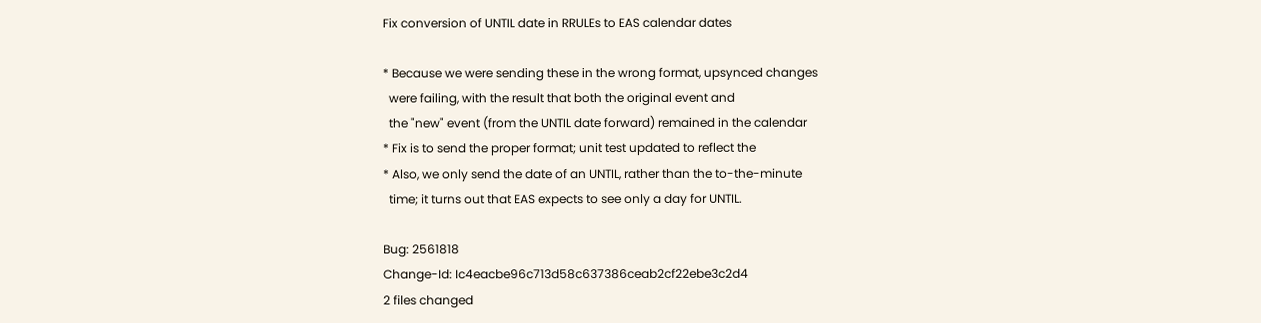Fix conversion of UNTIL date in RRULEs to EAS calendar dates

* Because we were sending these in the wrong format, upsynced changes
  were failing, with the result that both the original event and
  the "new" event (from the UNTIL date forward) remained in the calendar
* Fix is to send the proper format; unit test updated to reflect the
* Also, we only send the date of an UNTIL, rather than the to-the-minute
  time; it turns out that EAS expects to see only a day for UNTIL.

Bug: 2561818
Change-Id: Ic4eacbe96c713d58c637386ceab2cf22ebe3c2d4
2 files changed